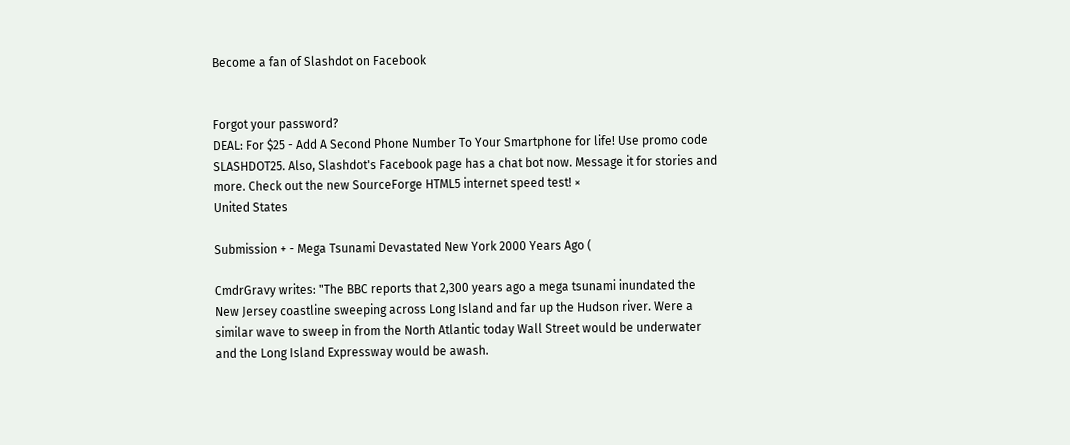Become a fan of Slashdot on Facebook


Forgot your password?
DEAL: For $25 - Add A Second Phone Number To Your Smartphone for life! Use promo code SLASHDOT25. Also, Slashdot's Facebook page has a chat bot now. Message it for stories and more. Check out the new SourceForge HTML5 internet speed test! ×
United States

Submission + - Mega Tsunami Devastated New York 2000 Years Ago (

CmdrGravy writes: "The BBC reports that 2,300 years ago a mega tsunami inundated the New Jersey coastline sweeping across Long Island and far up the Hudson river. Were a similar wave to sweep in from the North Atlantic today Wall Street would be underwater and the Long Island Expressway would be awash.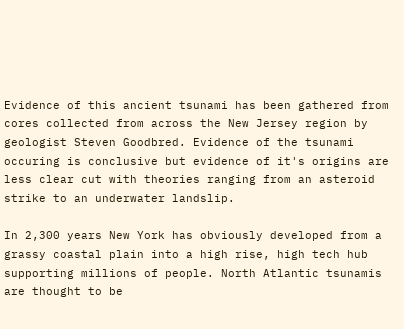Evidence of this ancient tsunami has been gathered from cores collected from across the New Jersey region by geologist Steven Goodbred. Evidence of the tsunami occuring is conclusive but evidence of it's origins are less clear cut with theories ranging from an asteroid strike to an underwater landslip.

In 2,300 years New York has obviously developed from a grassy coastal plain into a high rise, high tech hub supporting millions of people. North Atlantic tsunamis are thought to be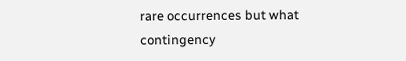rare occurrences but what contingency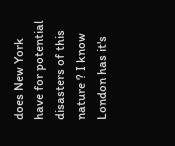does New York have for potential disasters of this nature ? I know London has it's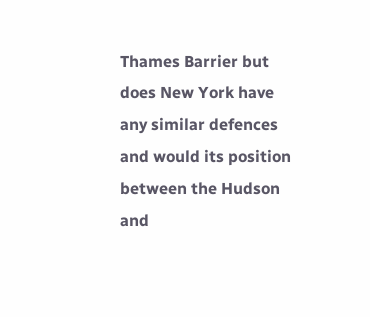Thames Barrier but does New York have any similar defences and would its position between the Hudson and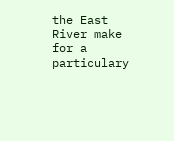the East River make for a particulary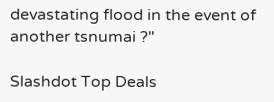devastating flood in the event of another tsnumai ?"

Slashdot Top Deals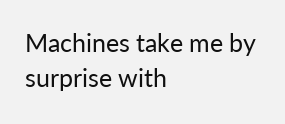Machines take me by surprise with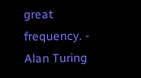great frequency. - Alan Turing